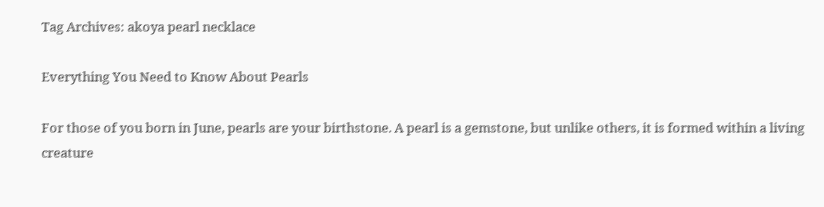Tag Archives: akoya pearl necklace

Everything You Need to Know About Pearls

For those of you born in June, pearls are your birthstone. A pearl is a gemstone, but unlike others, it is formed within a living creature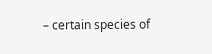– certain species of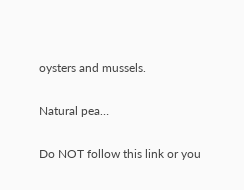oysters and mussels.

Natural pea…

Do NOT follow this link or you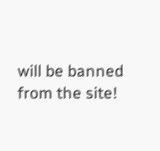will be banned from the site!